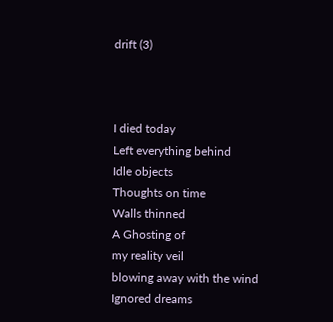drift (3)



I died today
Left everything behind
Idle objects
Thoughts on time
Walls thinned
A Ghosting of
my reality veil
blowing away with the wind
Ignored dreams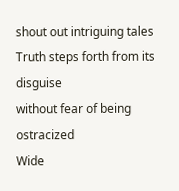shout out intriguing tales
Truth steps forth from its disguise
without fear of being ostracized
Wide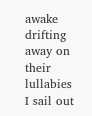awake drifting away on their lullabies
I sail out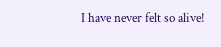I have never felt so alive!